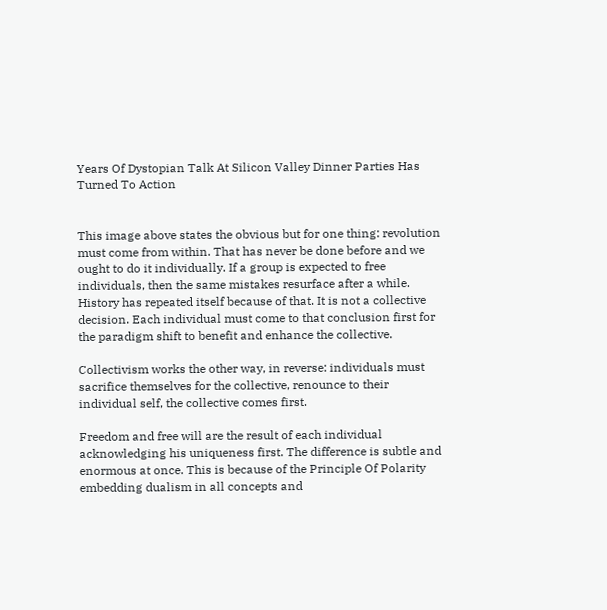Years Of Dystopian Talk At Silicon Valley Dinner Parties Has Turned To Action


This image above states the obvious but for one thing: revolution must come from within. That has never be done before and we ought to do it individually. If a group is expected to free individuals, then the same mistakes resurface after a while. History has repeated itself because of that. It is not a collective decision. Each individual must come to that conclusion first for the paradigm shift to benefit and enhance the collective.

Collectivism works the other way, in reverse: individuals must sacrifice themselves for the collective, renounce to their individual self, the collective comes first.

Freedom and free will are the result of each individual acknowledging his uniqueness first. The difference is subtle and enormous at once. This is because of the Principle Of Polarity embedding dualism in all concepts and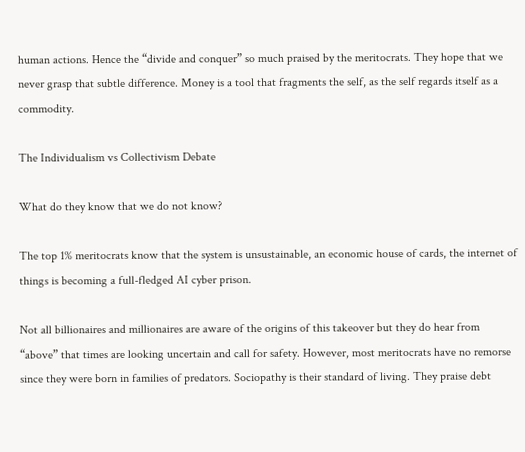human actions. Hence the “divide and conquer” so much praised by the meritocrats. They hope that we never grasp that subtle difference. Money is a tool that fragments the self, as the self regards itself as a commodity.

The Individualism vs Collectivism Debate

What do they know that we do not know?

The top 1% meritocrats know that the system is unsustainable, an economic house of cards, the internet of things is becoming a full-fledged AI cyber prison.

Not all billionaires and millionaires are aware of the origins of this takeover but they do hear from “above” that times are looking uncertain and call for safety. However, most meritocrats have no remorse since they were born in families of predators. Sociopathy is their standard of living. They praise debt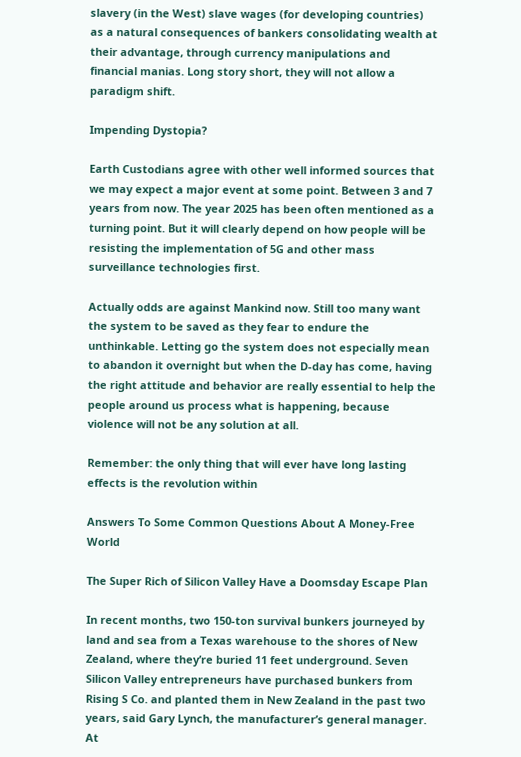slavery (in the West) slave wages (for developing countries) as a natural consequences of bankers consolidating wealth at their advantage, through currency manipulations and financial manias. Long story short, they will not allow a paradigm shift.

Impending Dystopia?

Earth Custodians agree with other well informed sources that we may expect a major event at some point. Between 3 and 7 years from now. The year 2025 has been often mentioned as a turning point. But it will clearly depend on how people will be resisting the implementation of 5G and other mass surveillance technologies first.

Actually odds are against Mankind now. Still too many want the system to be saved as they fear to endure the unthinkable. Letting go the system does not especially mean to abandon it overnight but when the D-day has come, having the right attitude and behavior are really essential to help the people around us process what is happening, because violence will not be any solution at all.

Remember: the only thing that will ever have long lasting effects is the revolution within

Answers To Some Common Questions About A Money-Free World

The Super Rich of Silicon Valley Have a Doomsday Escape Plan

In recent months, two 150-ton survival bunkers journeyed by land and sea from a Texas warehouse to the shores of New Zealand, where they’re buried 11 feet underground. Seven Silicon Valley entrepreneurs have purchased bunkers from Rising S Co. and planted them in New Zealand in the past two years, said Gary Lynch, the manufacturer’s general manager. At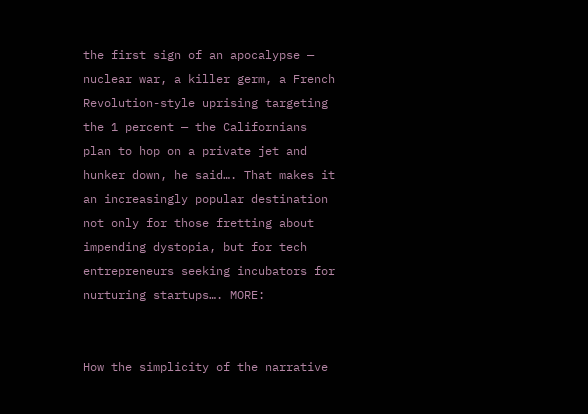the first sign of an apocalypse — nuclear war, a killer germ, a French Revolution-style uprising targeting the 1 percent — the Californians plan to hop on a private jet and hunker down, he said…. That makes it an increasingly popular destination not only for those fretting about impending dystopia, but for tech entrepreneurs seeking incubators for nurturing startups…. MORE:


How the simplicity of the narrative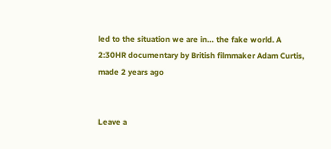led to the situation we are in… the fake world. A 2:30HR documentary by British filmmaker Adam Curtis, made 2 years ago


Leave a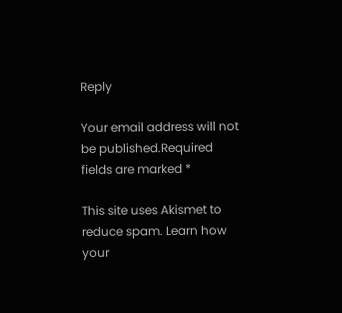Reply

Your email address will not be published.Required fields are marked *

This site uses Akismet to reduce spam. Learn how your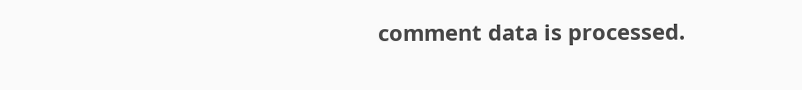comment data is processed.